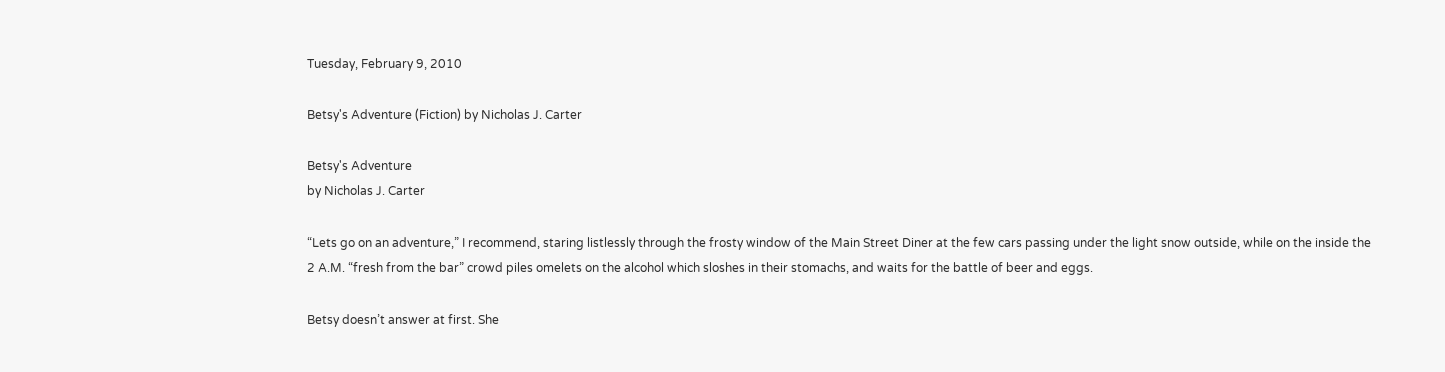Tuesday, February 9, 2010

Betsy's Adventure (Fiction) by Nicholas J. Carter

Betsy's Adventure
by Nicholas J. Carter

“Lets go on an adventure,” I recommend, staring listlessly through the frosty window of the Main Street Diner at the few cars passing under the light snow outside, while on the inside the 2 A.M. “fresh from the bar” crowd piles omelets on the alcohol which sloshes in their stomachs, and waits for the battle of beer and eggs.

Betsy doesn’t answer at first. She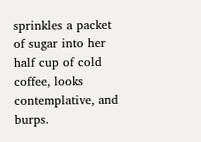sprinkles a packet of sugar into her half cup of cold coffee, looks contemplative, and burps.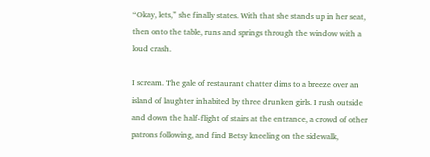“Okay, lets,” she finally states. With that she stands up in her seat, then onto the table, runs and springs through the window with a loud crash.

I scream. The gale of restaurant chatter dims to a breeze over an island of laughter inhabited by three drunken girls. I rush outside and down the half-flight of stairs at the entrance, a crowd of other patrons following, and find Betsy kneeling on the sidewalk,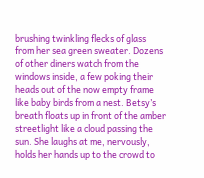brushing twinkling flecks of glass from her sea green sweater. Dozens of other diners watch from the windows inside, a few poking their heads out of the now empty frame like baby birds from a nest. Betsy’s breath floats up in front of the amber streetlight like a cloud passing the sun. She laughs at me, nervously, holds her hands up to the crowd to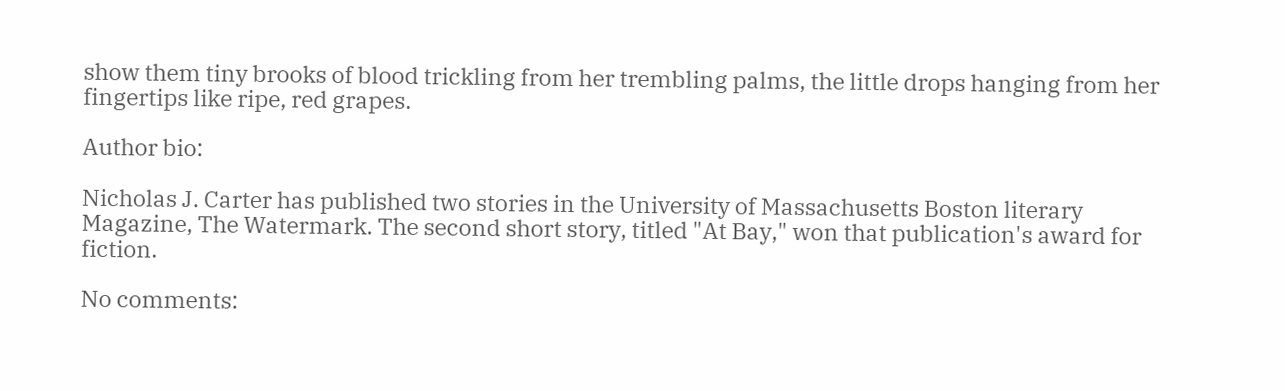show them tiny brooks of blood trickling from her trembling palms, the little drops hanging from her fingertips like ripe, red grapes.

Author bio:

Nicholas J. Carter has published two stories in the University of Massachusetts Boston literary Magazine, The Watermark. The second short story, titled "At Bay," won that publication's award for fiction.

No comments: